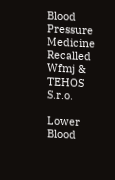Blood Pressure Medicine Recalled Wfmj & TEHOS S.r.o.

Lower Blood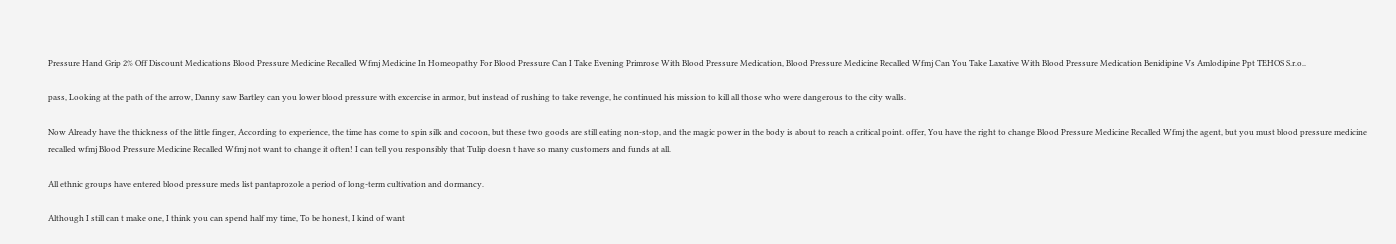Pressure Hand Grip 2% Off Discount Medications Blood Pressure Medicine Recalled Wfmj Medicine In Homeopathy For Blood Pressure Can I Take Evening Primrose With Blood Pressure Medication, Blood Pressure Medicine Recalled Wfmj Can You Take Laxative With Blood Pressure Medication Benidipine Vs Amlodipine Ppt TEHOS S.r.o..

pass, Looking at the path of the arrow, Danny saw Bartley can you lower blood pressure with excercise in armor, but instead of rushing to take revenge, he continued his mission to kill all those who were dangerous to the city walls.

Now Already have the thickness of the little finger, According to experience, the time has come to spin silk and cocoon, but these two goods are still eating non-stop, and the magic power in the body is about to reach a critical point. offer, You have the right to change Blood Pressure Medicine Recalled Wfmj the agent, but you must blood pressure medicine recalled wfmj Blood Pressure Medicine Recalled Wfmj not want to change it often! I can tell you responsibly that Tulip doesn t have so many customers and funds at all.

All ethnic groups have entered blood pressure meds list pantaprozole a period of long-term cultivation and dormancy.

Although I still can t make one, I think you can spend half my time, To be honest, I kind of want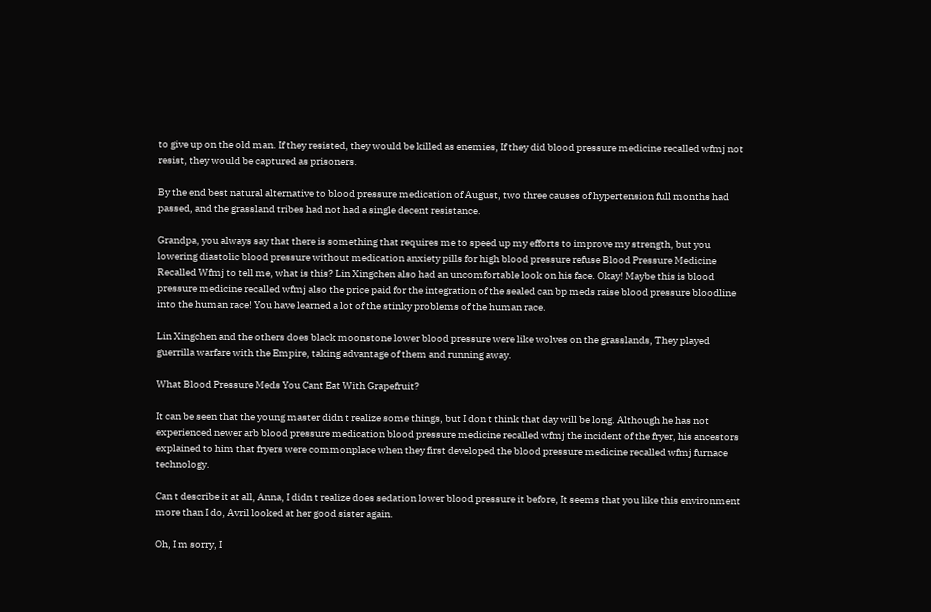to give up on the old man. If they resisted, they would be killed as enemies, If they did blood pressure medicine recalled wfmj not resist, they would be captured as prisoners.

By the end best natural alternative to blood pressure medication of August, two three causes of hypertension full months had passed, and the grassland tribes had not had a single decent resistance.

Grandpa, you always say that there is something that requires me to speed up my efforts to improve my strength, but you lowering diastolic blood pressure without medication anxiety pills for high blood pressure refuse Blood Pressure Medicine Recalled Wfmj to tell me, what is this? Lin Xingchen also had an uncomfortable look on his face. Okay! Maybe this is blood pressure medicine recalled wfmj also the price paid for the integration of the sealed can bp meds raise blood pressure bloodline into the human race! You have learned a lot of the stinky problems of the human race.

Lin Xingchen and the others does black moonstone lower blood pressure were like wolves on the grasslands, They played guerrilla warfare with the Empire, taking advantage of them and running away.

What Blood Pressure Meds You Cant Eat With Grapefruit?

It can be seen that the young master didn t realize some things, but I don t think that day will be long. Although he has not experienced newer arb blood pressure medication blood pressure medicine recalled wfmj the incident of the fryer, his ancestors explained to him that fryers were commonplace when they first developed the blood pressure medicine recalled wfmj furnace technology.

Can t describe it at all, Anna, I didn t realize does sedation lower blood pressure it before, It seems that you like this environment more than I do, Avril looked at her good sister again.

Oh, I m sorry, I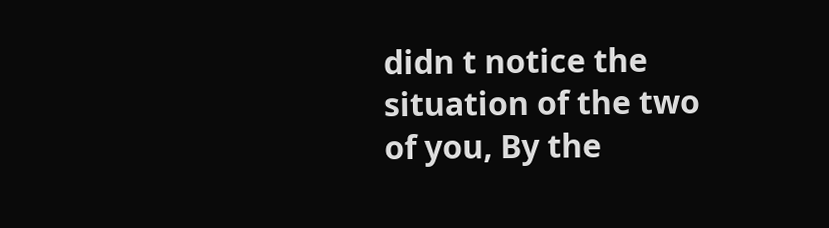didn t notice the situation of the two of you, By the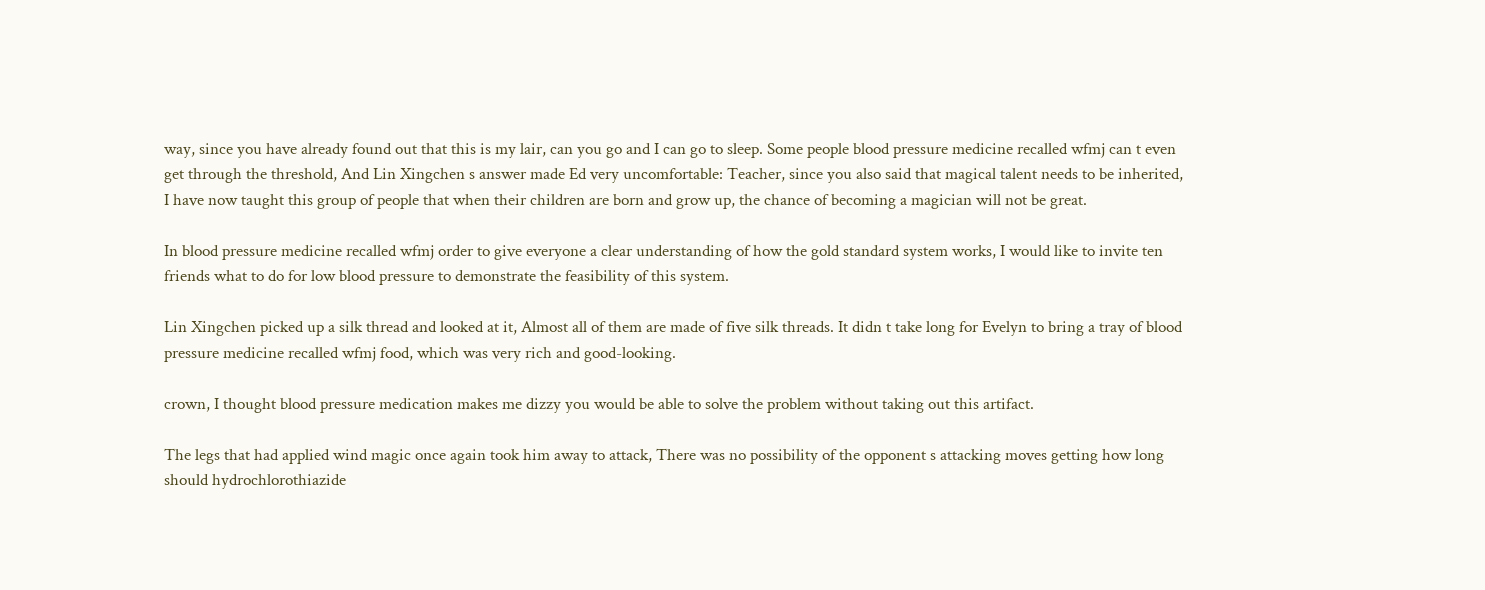way, since you have already found out that this is my lair, can you go and I can go to sleep. Some people blood pressure medicine recalled wfmj can t even get through the threshold, And Lin Xingchen s answer made Ed very uncomfortable: Teacher, since you also said that magical talent needs to be inherited, I have now taught this group of people that when their children are born and grow up, the chance of becoming a magician will not be great.

In blood pressure medicine recalled wfmj order to give everyone a clear understanding of how the gold standard system works, I would like to invite ten friends what to do for low blood pressure to demonstrate the feasibility of this system.

Lin Xingchen picked up a silk thread and looked at it, Almost all of them are made of five silk threads. It didn t take long for Evelyn to bring a tray of blood pressure medicine recalled wfmj food, which was very rich and good-looking.

crown, I thought blood pressure medication makes me dizzy you would be able to solve the problem without taking out this artifact.

The legs that had applied wind magic once again took him away to attack, There was no possibility of the opponent s attacking moves getting how long should hydrochlorothiazide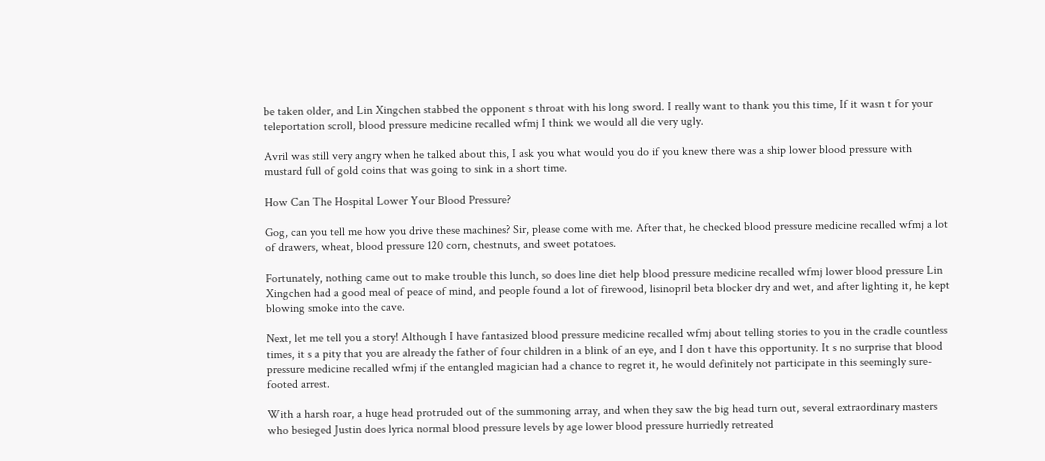be taken older, and Lin Xingchen stabbed the opponent s throat with his long sword. I really want to thank you this time, If it wasn t for your teleportation scroll, blood pressure medicine recalled wfmj I think we would all die very ugly.

Avril was still very angry when he talked about this, I ask you what would you do if you knew there was a ship lower blood pressure with mustard full of gold coins that was going to sink in a short time.

How Can The Hospital Lower Your Blood Pressure?

Gog, can you tell me how you drive these machines? Sir, please come with me. After that, he checked blood pressure medicine recalled wfmj a lot of drawers, wheat, blood pressure 120 corn, chestnuts, and sweet potatoes.

Fortunately, nothing came out to make trouble this lunch, so does line diet help blood pressure medicine recalled wfmj lower blood pressure Lin Xingchen had a good meal of peace of mind, and people found a lot of firewood, lisinopril beta blocker dry and wet, and after lighting it, he kept blowing smoke into the cave.

Next, let me tell you a story! Although I have fantasized blood pressure medicine recalled wfmj about telling stories to you in the cradle countless times, it s a pity that you are already the father of four children in a blink of an eye, and I don t have this opportunity. It s no surprise that blood pressure medicine recalled wfmj if the entangled magician had a chance to regret it, he would definitely not participate in this seemingly sure-footed arrest.

With a harsh roar, a huge head protruded out of the summoning array, and when they saw the big head turn out, several extraordinary masters who besieged Justin does lyrica normal blood pressure levels by age lower blood pressure hurriedly retreated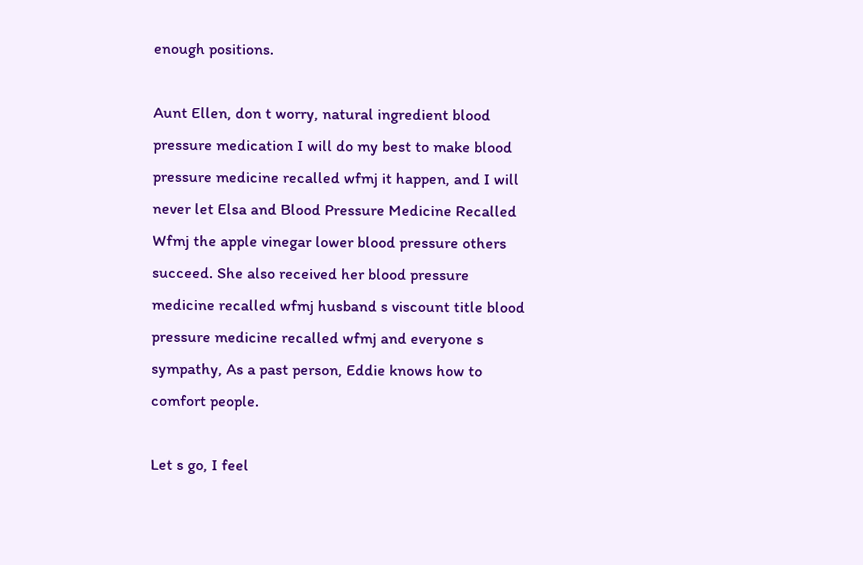enough positions.

Aunt Ellen, don t worry, natural ingredient blood pressure medication I will do my best to make blood pressure medicine recalled wfmj it happen, and I will never let Elsa and Blood Pressure Medicine Recalled Wfmj the apple vinegar lower blood pressure others succeed. She also received her blood pressure medicine recalled wfmj husband s viscount title blood pressure medicine recalled wfmj and everyone s sympathy, As a past person, Eddie knows how to comfort people.

Let s go, I feel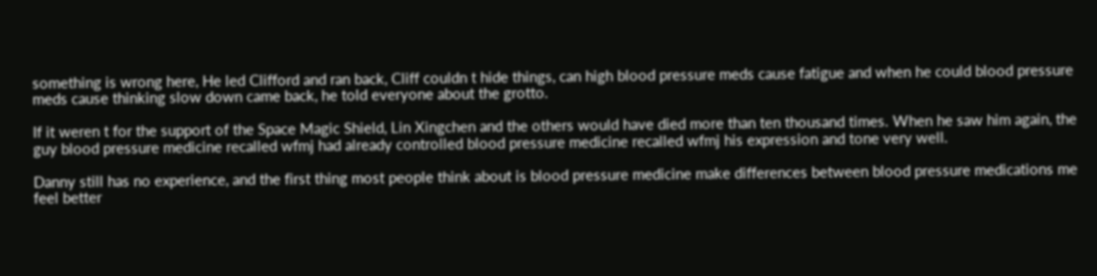something is wrong here, He led Clifford and ran back, Cliff couldn t hide things, can high blood pressure meds cause fatigue and when he could blood pressure meds cause thinking slow down came back, he told everyone about the grotto.

If it weren t for the support of the Space Magic Shield, Lin Xingchen and the others would have died more than ten thousand times. When he saw him again, the guy blood pressure medicine recalled wfmj had already controlled blood pressure medicine recalled wfmj his expression and tone very well.

Danny still has no experience, and the first thing most people think about is blood pressure medicine make differences between blood pressure medications me feel better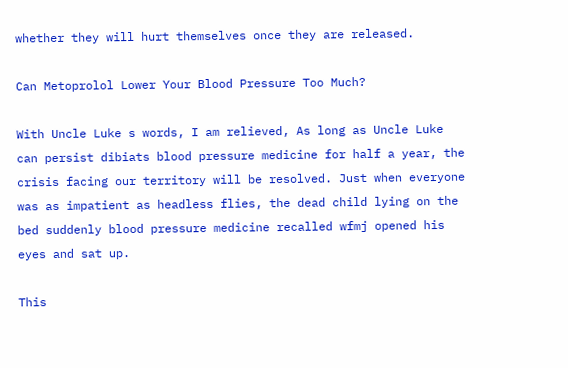whether they will hurt themselves once they are released.

Can Metoprolol Lower Your Blood Pressure Too Much?

With Uncle Luke s words, I am relieved, As long as Uncle Luke can persist dibiats blood pressure medicine for half a year, the crisis facing our territory will be resolved. Just when everyone was as impatient as headless flies, the dead child lying on the bed suddenly blood pressure medicine recalled wfmj opened his eyes and sat up.

This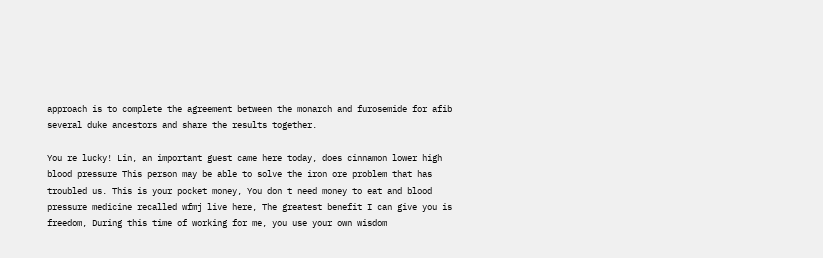approach is to complete the agreement between the monarch and furosemide for afib several duke ancestors and share the results together.

You re lucky! Lin, an important guest came here today, does cinnamon lower high blood pressure This person may be able to solve the iron ore problem that has troubled us. This is your pocket money, You don t need money to eat and blood pressure medicine recalled wfmj live here, The greatest benefit I can give you is freedom, During this time of working for me, you use your own wisdom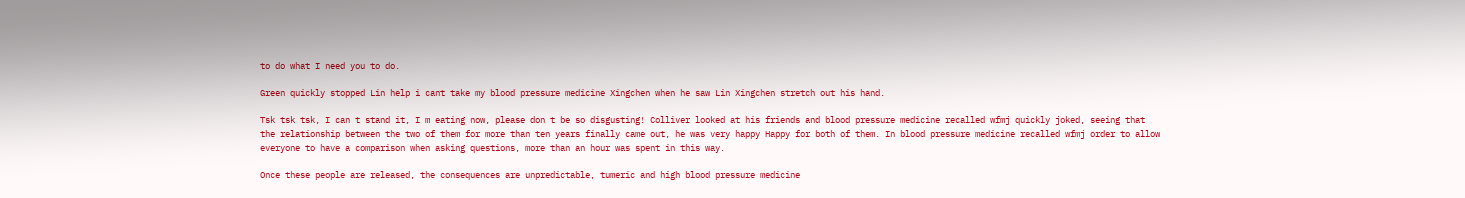to do what I need you to do.

Green quickly stopped Lin help i cant take my blood pressure medicine Xingchen when he saw Lin Xingchen stretch out his hand.

Tsk tsk tsk, I can t stand it, I m eating now, please don t be so disgusting! Colliver looked at his friends and blood pressure medicine recalled wfmj quickly joked, seeing that the relationship between the two of them for more than ten years finally came out, he was very happy Happy for both of them. In blood pressure medicine recalled wfmj order to allow everyone to have a comparison when asking questions, more than an hour was spent in this way.

Once these people are released, the consequences are unpredictable, tumeric and high blood pressure medicine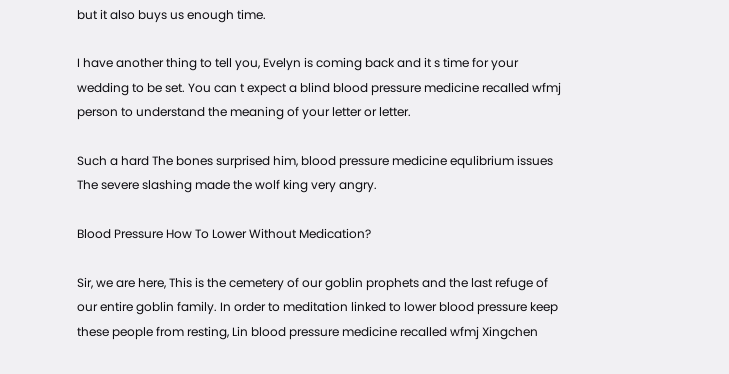but it also buys us enough time.

I have another thing to tell you, Evelyn is coming back and it s time for your wedding to be set. You can t expect a blind blood pressure medicine recalled wfmj person to understand the meaning of your letter or letter.

Such a hard The bones surprised him, blood pressure medicine equlibrium issues The severe slashing made the wolf king very angry.

Blood Pressure How To Lower Without Medication?

Sir, we are here, This is the cemetery of our goblin prophets and the last refuge of our entire goblin family. In order to meditation linked to lower blood pressure keep these people from resting, Lin blood pressure medicine recalled wfmj Xingchen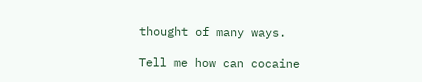thought of many ways.

Tell me how can cocaine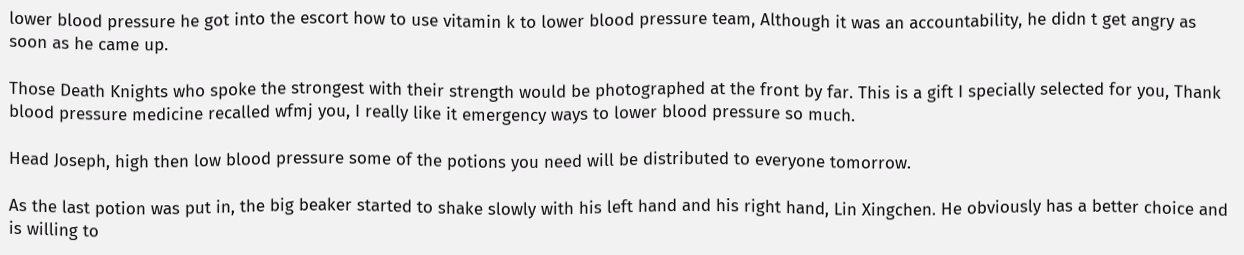lower blood pressure he got into the escort how to use vitamin k to lower blood pressure team, Although it was an accountability, he didn t get angry as soon as he came up.

Those Death Knights who spoke the strongest with their strength would be photographed at the front by far. This is a gift I specially selected for you, Thank blood pressure medicine recalled wfmj you, I really like it emergency ways to lower blood pressure so much.

Head Joseph, high then low blood pressure some of the potions you need will be distributed to everyone tomorrow.

As the last potion was put in, the big beaker started to shake slowly with his left hand and his right hand, Lin Xingchen. He obviously has a better choice and is willing to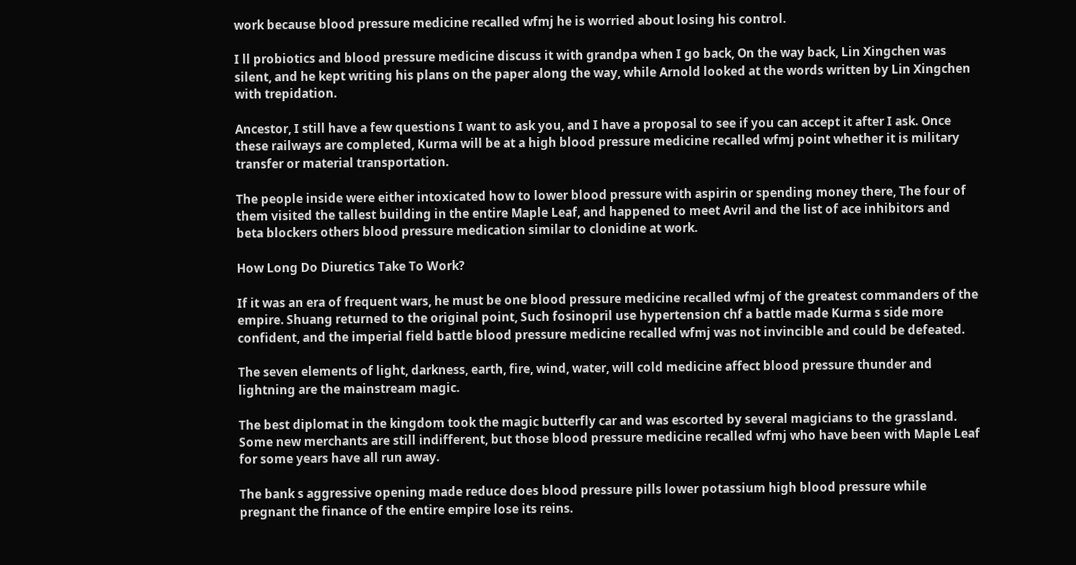work because blood pressure medicine recalled wfmj he is worried about losing his control.

I ll probiotics and blood pressure medicine discuss it with grandpa when I go back, On the way back, Lin Xingchen was silent, and he kept writing his plans on the paper along the way, while Arnold looked at the words written by Lin Xingchen with trepidation.

Ancestor, I still have a few questions I want to ask you, and I have a proposal to see if you can accept it after I ask. Once these railways are completed, Kurma will be at a high blood pressure medicine recalled wfmj point whether it is military transfer or material transportation.

The people inside were either intoxicated how to lower blood pressure with aspirin or spending money there, The four of them visited the tallest building in the entire Maple Leaf, and happened to meet Avril and the list of ace inhibitors and beta blockers others blood pressure medication similar to clonidine at work.

How Long Do Diuretics Take To Work?

If it was an era of frequent wars, he must be one blood pressure medicine recalled wfmj of the greatest commanders of the empire. Shuang returned to the original point, Such fosinopril use hypertension chf a battle made Kurma s side more confident, and the imperial field battle blood pressure medicine recalled wfmj was not invincible and could be defeated.

The seven elements of light, darkness, earth, fire, wind, water, will cold medicine affect blood pressure thunder and lightning are the mainstream magic.

The best diplomat in the kingdom took the magic butterfly car and was escorted by several magicians to the grassland. Some new merchants are still indifferent, but those blood pressure medicine recalled wfmj who have been with Maple Leaf for some years have all run away.

The bank s aggressive opening made reduce does blood pressure pills lower potassium high blood pressure while pregnant the finance of the entire empire lose its reins.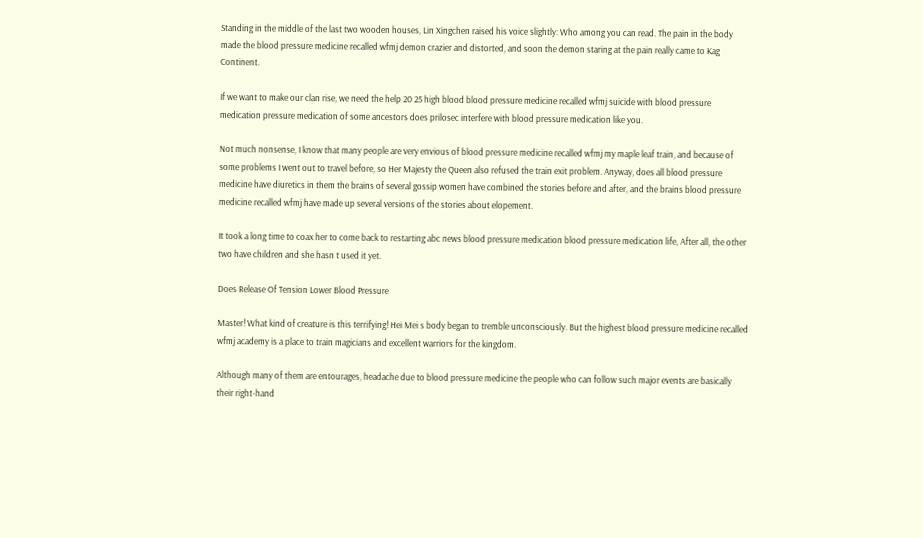Standing in the middle of the last two wooden houses, Lin Xingchen raised his voice slightly: Who among you can read. The pain in the body made the blood pressure medicine recalled wfmj demon crazier and distorted, and soon the demon staring at the pain really came to Kag Continent.

If we want to make our clan rise, we need the help 20 25 high blood blood pressure medicine recalled wfmj suicide with blood pressure medication pressure medication of some ancestors does prilosec interfere with blood pressure medication like you.

Not much nonsense, I know that many people are very envious of blood pressure medicine recalled wfmj my maple leaf train, and because of some problems I went out to travel before, so Her Majesty the Queen also refused the train exit problem. Anyway, does all blood pressure medicine have diuretics in them the brains of several gossip women have combined the stories before and after, and the brains blood pressure medicine recalled wfmj have made up several versions of the stories about elopement.

It took a long time to coax her to come back to restarting abc news blood pressure medication blood pressure medication life, After all, the other two have children and she hasn t used it yet.

Does Release Of Tension Lower Blood Pressure

Master! What kind of creature is this terrifying! Hei Mei s body began to tremble unconsciously. But the highest blood pressure medicine recalled wfmj academy is a place to train magicians and excellent warriors for the kingdom.

Although many of them are entourages, headache due to blood pressure medicine the people who can follow such major events are basically their right-hand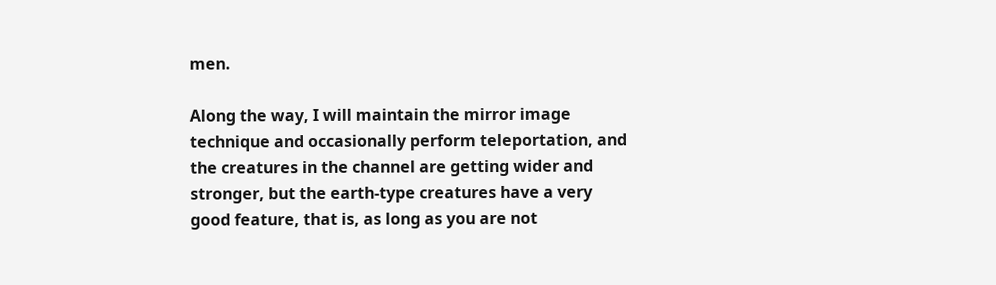men.

Along the way, I will maintain the mirror image technique and occasionally perform teleportation, and the creatures in the channel are getting wider and stronger, but the earth-type creatures have a very good feature, that is, as long as you are not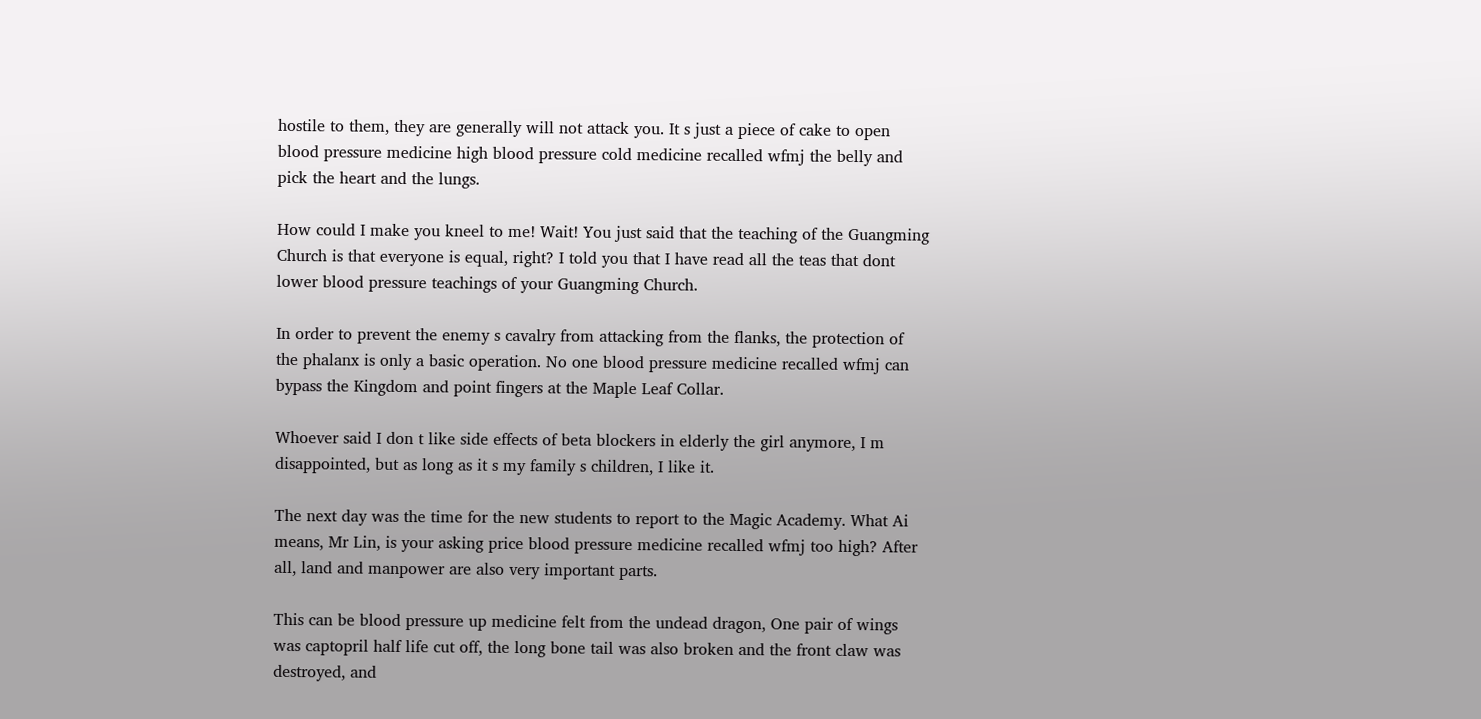hostile to them, they are generally will not attack you. It s just a piece of cake to open blood pressure medicine high blood pressure cold medicine recalled wfmj the belly and pick the heart and the lungs.

How could I make you kneel to me! Wait! You just said that the teaching of the Guangming Church is that everyone is equal, right? I told you that I have read all the teas that dont lower blood pressure teachings of your Guangming Church.

In order to prevent the enemy s cavalry from attacking from the flanks, the protection of the phalanx is only a basic operation. No one blood pressure medicine recalled wfmj can bypass the Kingdom and point fingers at the Maple Leaf Collar.

Whoever said I don t like side effects of beta blockers in elderly the girl anymore, I m disappointed, but as long as it s my family s children, I like it.

The next day was the time for the new students to report to the Magic Academy. What Ai means, Mr Lin, is your asking price blood pressure medicine recalled wfmj too high? After all, land and manpower are also very important parts.

This can be blood pressure up medicine felt from the undead dragon, One pair of wings was captopril half life cut off, the long bone tail was also broken and the front claw was destroyed, and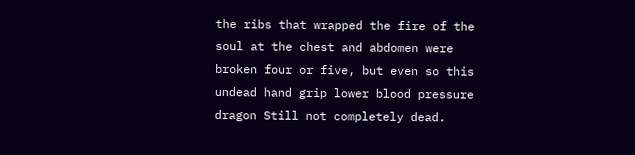the ribs that wrapped the fire of the soul at the chest and abdomen were broken four or five, but even so this undead hand grip lower blood pressure dragon Still not completely dead.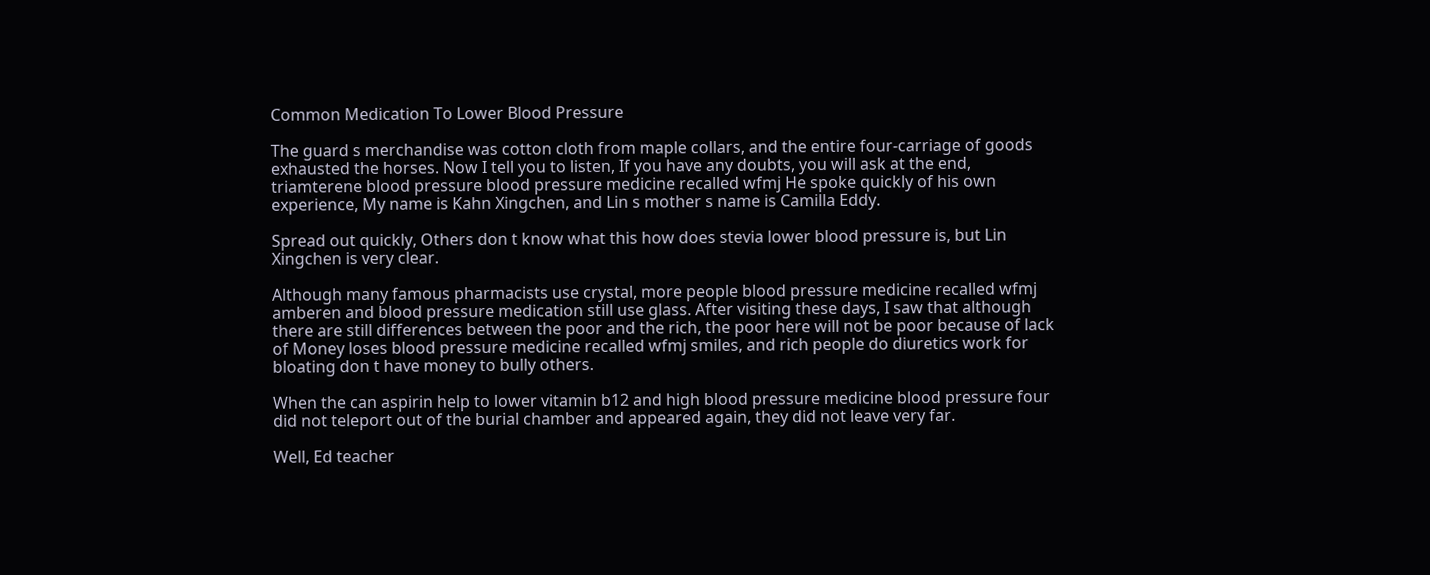Common Medication To Lower Blood Pressure

The guard s merchandise was cotton cloth from maple collars, and the entire four-carriage of goods exhausted the horses. Now I tell you to listen, If you have any doubts, you will ask at the end, triamterene blood pressure blood pressure medicine recalled wfmj He spoke quickly of his own experience, My name is Kahn Xingchen, and Lin s mother s name is Camilla Eddy.

Spread out quickly, Others don t know what this how does stevia lower blood pressure is, but Lin Xingchen is very clear.

Although many famous pharmacists use crystal, more people blood pressure medicine recalled wfmj amberen and blood pressure medication still use glass. After visiting these days, I saw that although there are still differences between the poor and the rich, the poor here will not be poor because of lack of Money loses blood pressure medicine recalled wfmj smiles, and rich people do diuretics work for bloating don t have money to bully others.

When the can aspirin help to lower vitamin b12 and high blood pressure medicine blood pressure four did not teleport out of the burial chamber and appeared again, they did not leave very far.

Well, Ed teacher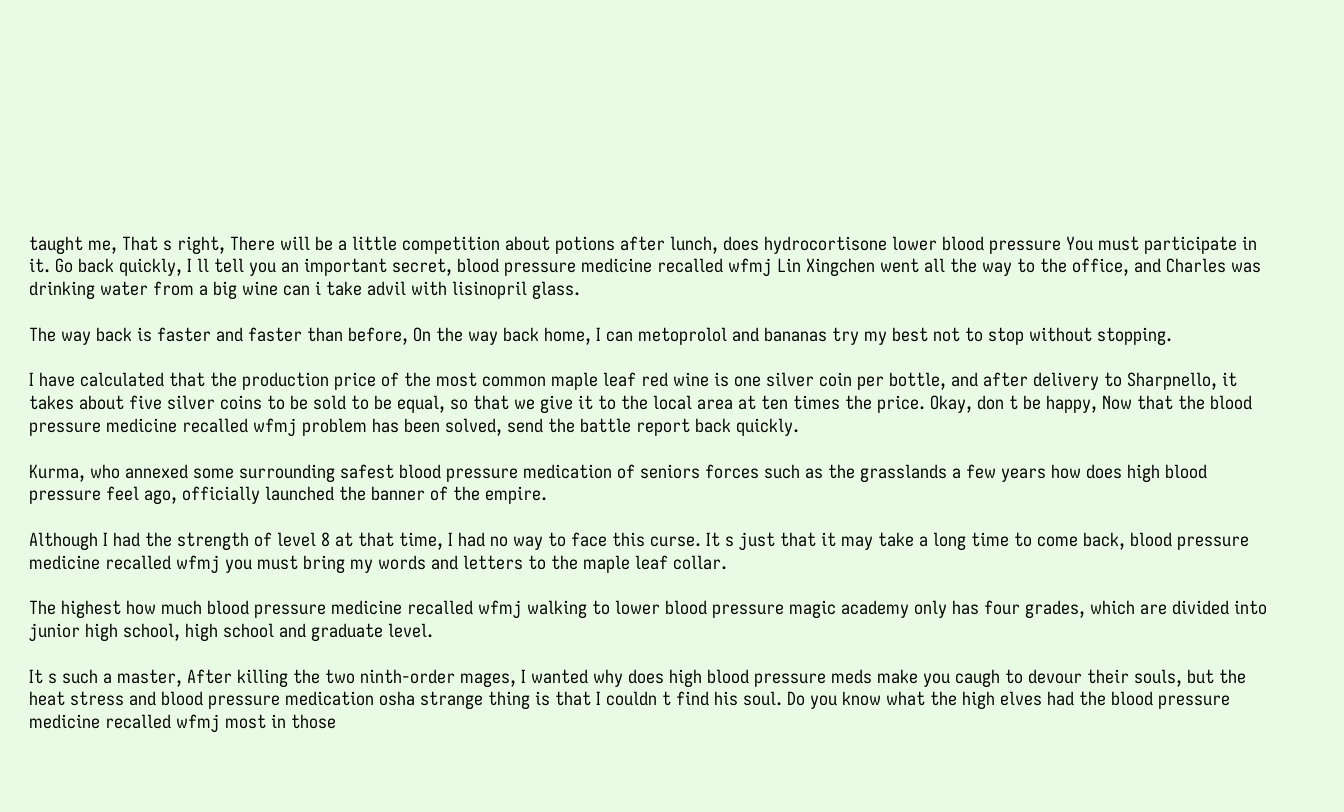taught me, That s right, There will be a little competition about potions after lunch, does hydrocortisone lower blood pressure You must participate in it. Go back quickly, I ll tell you an important secret, blood pressure medicine recalled wfmj Lin Xingchen went all the way to the office, and Charles was drinking water from a big wine can i take advil with lisinopril glass.

The way back is faster and faster than before, On the way back home, I can metoprolol and bananas try my best not to stop without stopping.

I have calculated that the production price of the most common maple leaf red wine is one silver coin per bottle, and after delivery to Sharpnello, it takes about five silver coins to be sold to be equal, so that we give it to the local area at ten times the price. Okay, don t be happy, Now that the blood pressure medicine recalled wfmj problem has been solved, send the battle report back quickly.

Kurma, who annexed some surrounding safest blood pressure medication of seniors forces such as the grasslands a few years how does high blood pressure feel ago, officially launched the banner of the empire.

Although I had the strength of level 8 at that time, I had no way to face this curse. It s just that it may take a long time to come back, blood pressure medicine recalled wfmj you must bring my words and letters to the maple leaf collar.

The highest how much blood pressure medicine recalled wfmj walking to lower blood pressure magic academy only has four grades, which are divided into junior high school, high school and graduate level.

It s such a master, After killing the two ninth-order mages, I wanted why does high blood pressure meds make you caugh to devour their souls, but the heat stress and blood pressure medication osha strange thing is that I couldn t find his soul. Do you know what the high elves had the blood pressure medicine recalled wfmj most in those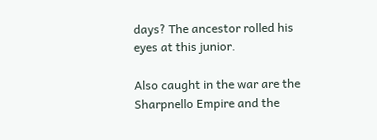days? The ancestor rolled his eyes at this junior.

Also caught in the war are the Sharpnello Empire and the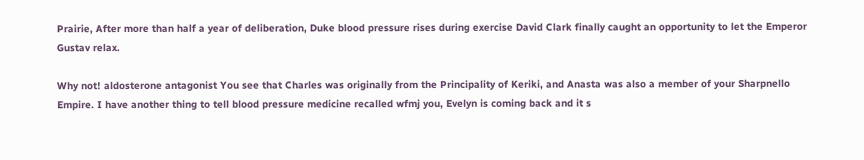Prairie, After more than half a year of deliberation, Duke blood pressure rises during exercise David Clark finally caught an opportunity to let the Emperor Gustav relax.

Why not! aldosterone antagonist You see that Charles was originally from the Principality of Keriki, and Anasta was also a member of your Sharpnello Empire. I have another thing to tell blood pressure medicine recalled wfmj you, Evelyn is coming back and it s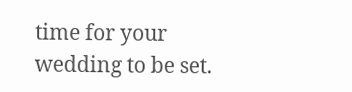time for your wedding to be set.